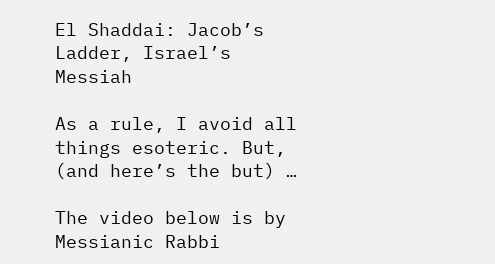El Shaddai: Jacob’s Ladder, Israel’s Messiah

As a rule, I avoid all things esoteric. But, (and here’s the but) …

The video below is by Messianic Rabbi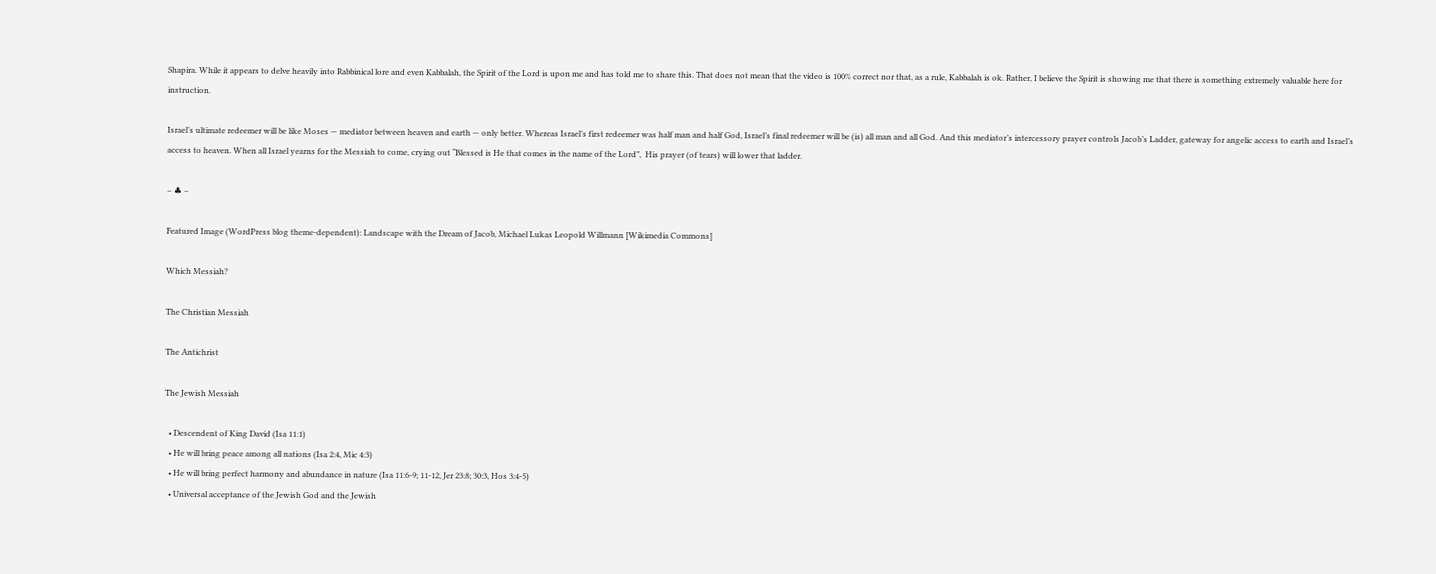Shapira. While it appears to delve heavily into Rabbinical lore and even Kabbalah, the Spirit of the Lord is upon me and has told me to share this. That does not mean that the video is 100% correct nor that, as a rule, Kabbalah is ok. Rather, I believe the Spirit is showing me that there is something extremely valuable here for instruction.

Israel’s ultimate redeemer will be like Moses — mediator between heaven and earth — only better. Whereas Israel’s first redeemer was half man and half God, Israel’s final redeemer will be (is) all man and all God. And this mediator’s intercessory prayer controls Jacob’s Ladder, gateway for angelic access to earth and Israel’s access to heaven. When all Israel yearns for the Messiah to come, crying out “Blessed is He that comes in the name of the Lord”,  His prayer (of tears) will lower that ladder.

– ♣ –

Featured Image (WordPress blog theme-dependent): Landscape with the Dream of Jacob, Michael Lukas Leopold Willmann [Wikimedia Commons]

Which Messiah?

The Christian Messiah

The Antichrist

The Jewish Messiah

  • Descendent of King David (Isa 11:1)
  • He will bring peace among all nations (Isa 2:4, Mic 4:3)
  • He will bring perfect harmony and abundance in nature (Isa 11:6-9; 11-12, Jer 23:8; 30:3, Hos 3:4-5)
  • Universal acceptance of the Jewish God and the Jewish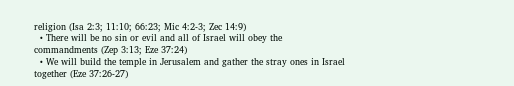religion (Isa 2:3; 11:10; 66:23; Mic 4:2-3; Zec 14:9)
  • There will be no sin or evil and all of Israel will obey the commandments (Zep 3:13; Eze 37:24)
  • We will build the temple in Jerusalem and gather the stray ones in Israel together (Eze 37:26-27)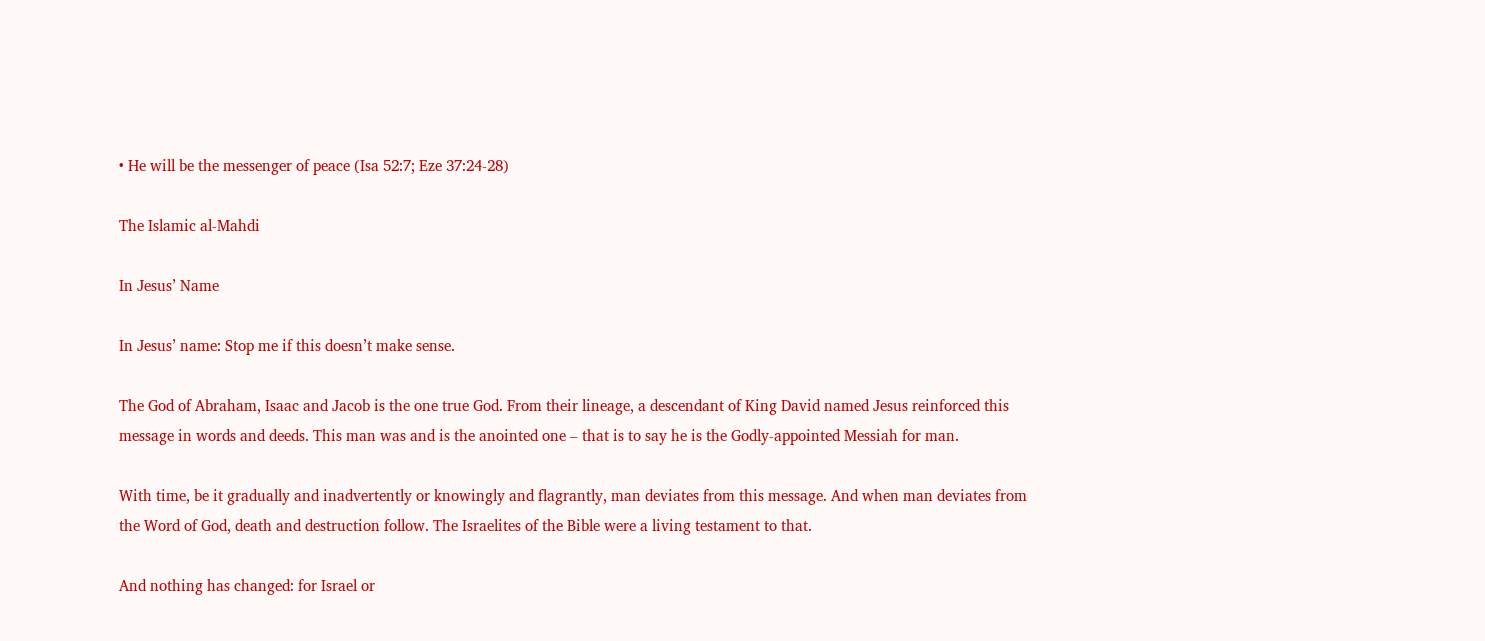• He will be the messenger of peace (Isa 52:7; Eze 37:24-28)

The Islamic al-Mahdi

In Jesus’ Name

In Jesus’ name: Stop me if this doesn’t make sense.

The God of Abraham, Isaac and Jacob is the one true God. From their lineage, a descendant of King David named Jesus reinforced this message in words and deeds. This man was and is the anointed one – that is to say he is the Godly-appointed Messiah for man.

With time, be it gradually and inadvertently or knowingly and flagrantly, man deviates from this message. And when man deviates from the Word of God, death and destruction follow. The Israelites of the Bible were a living testament to that.

And nothing has changed: for Israel or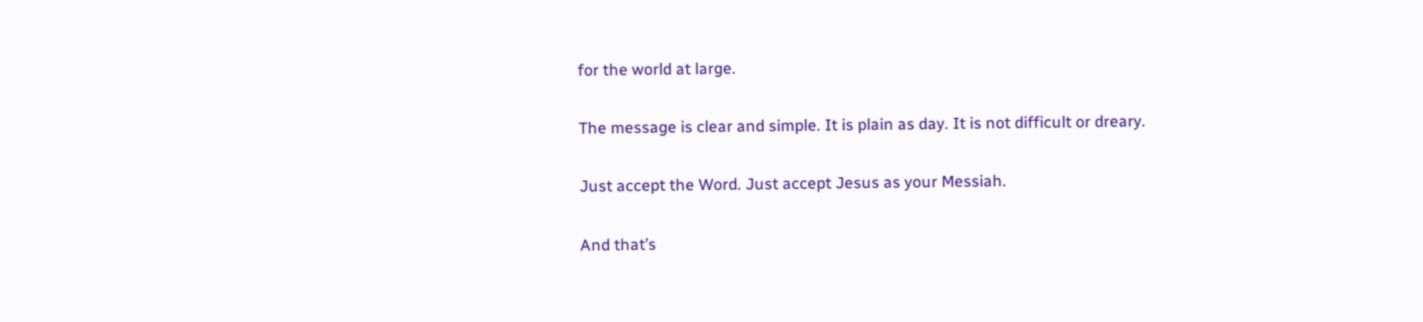for the world at large.

The message is clear and simple. It is plain as day. It is not difficult or dreary.

Just accept the Word. Just accept Jesus as your Messiah.

And that’s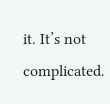it. It’s not complicated.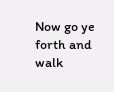Now go ye forth and walk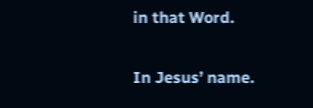in that Word.

In Jesus’ name.